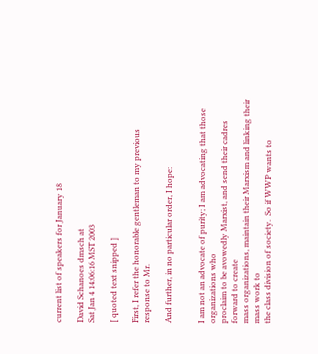current list of speakers for January 18

David Schanoes dmsch at
Sat Jan 4 14:06:16 MST 2003

[ quoted text snipped ]

First, I refer the honorable gentleman to my previous response to Mr.

And further, in no particular order, I hope:


I am not an advocate of purity; I am advocating that those organizations who
proclaim to be avowedly Marxist, and send their cadres forward to create
mass organizations, maintain their Marxism and linking their mass work to
the class division of society.  So if WWP wants to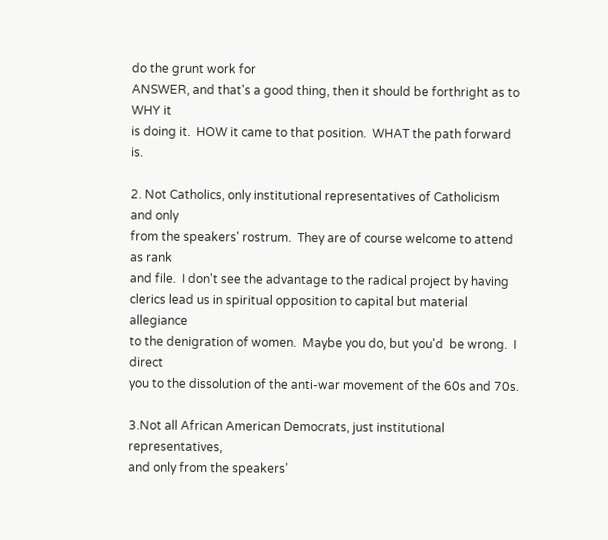do the grunt work for
ANSWER, and that's a good thing, then it should be forthright as to WHY it
is doing it.  HOW it came to that position.  WHAT the path forward is.

2. Not Catholics, only institutional representatives of Catholicism and only
from the speakers' rostrum.  They are of course welcome to attend as rank
and file.  I don't see the advantage to the radical project by having
clerics lead us in spiritual opposition to capital but material allegiance
to the denigration of women.  Maybe you do, but you'd  be wrong.  I direct
you to the dissolution of the anti-war movement of the 60s and 70s.

3.Not all African American Democrats, just institutional representatives,
and only from the speakers'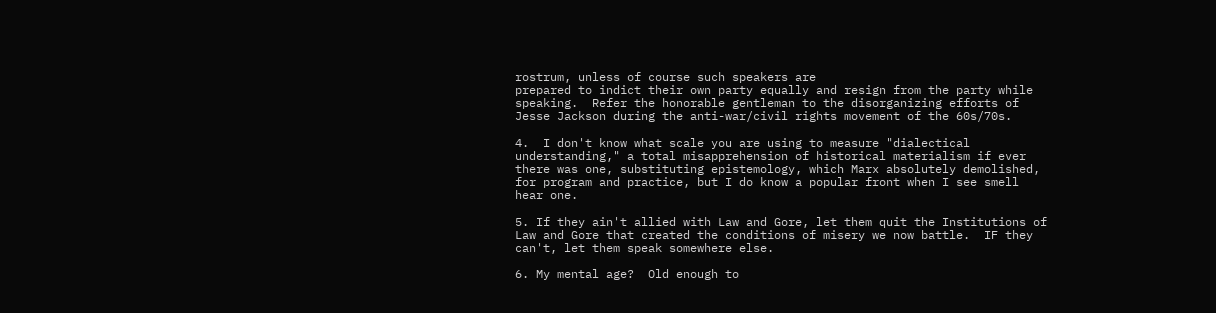rostrum, unless of course such speakers are
prepared to indict their own party equally and resign from the party while
speaking.  Refer the honorable gentleman to the disorganizing efforts of
Jesse Jackson during the anti-war/civil rights movement of the 60s/70s.

4.  I don't know what scale you are using to measure "dialectical
understanding," a total misapprehension of historical materialism if ever
there was one, substituting epistemology, which Marx absolutely demolished,
for program and practice, but I do know a popular front when I see smell
hear one.

5. If they ain't allied with Law and Gore, let them quit the Institutions of
Law and Gore that created the conditions of misery we now battle.  IF they
can't, let them speak somewhere else.

6. My mental age?  Old enough to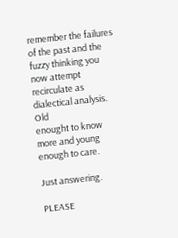remember the failures of the past and the
fuzzy thinking you now attempt recirculate as dialectical analysis. Old
enought to know more and young enough to care.

Just answering.

PLEASE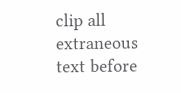clip all extraneous text before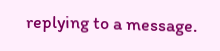replying to a message.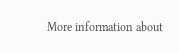More information about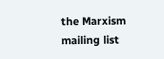the Marxism mailing list